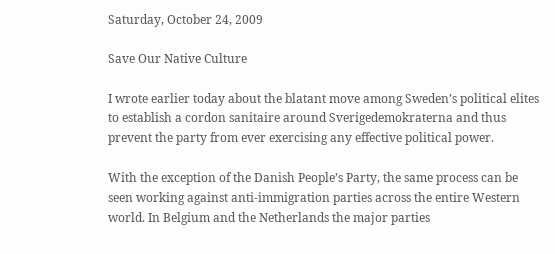Saturday, October 24, 2009

Save Our Native Culture

I wrote earlier today about the blatant move among Sweden’s political elites to establish a cordon sanitaire around Sverigedemokraterna and thus prevent the party from ever exercising any effective political power.

With the exception of the Danish People’s Party, the same process can be seen working against anti-immigration parties across the entire Western world. In Belgium and the Netherlands the major parties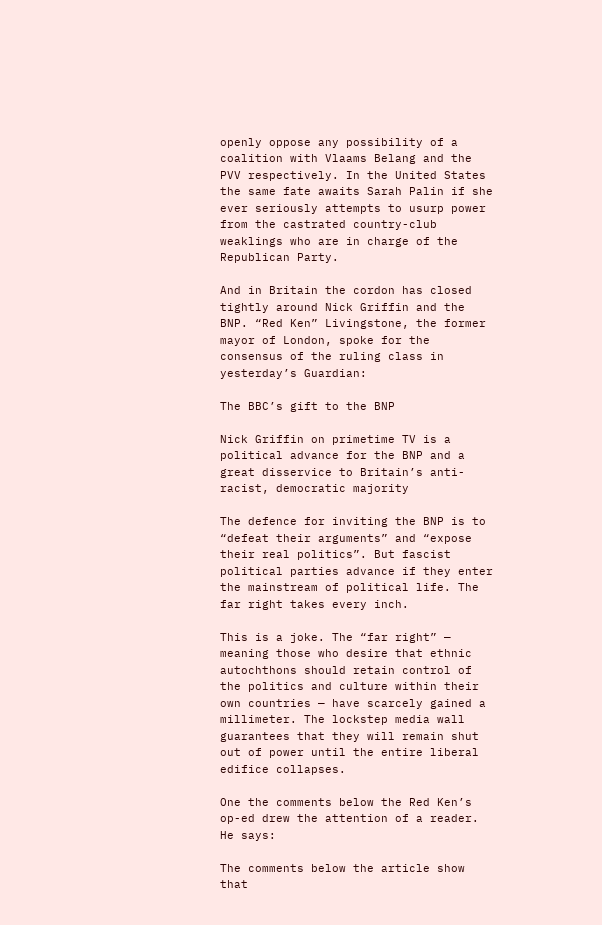openly oppose any possibility of a coalition with Vlaams Belang and the PVV respectively. In the United States the same fate awaits Sarah Palin if she ever seriously attempts to usurp power from the castrated country-club weaklings who are in charge of the Republican Party.

And in Britain the cordon has closed tightly around Nick Griffin and the BNP. “Red Ken” Livingstone, the former mayor of London, spoke for the consensus of the ruling class in yesterday’s Guardian:

The BBC’s gift to the BNP

Nick Griffin on primetime TV is a political advance for the BNP and a great disservice to Britain’s anti-racist, democratic majority

The defence for inviting the BNP is to “defeat their arguments” and “expose their real politics”. But fascist political parties advance if they enter the mainstream of political life. The far right takes every inch.

This is a joke. The “far right” — meaning those who desire that ethnic autochthons should retain control of the politics and culture within their own countries — have scarcely gained a millimeter. The lockstep media wall guarantees that they will remain shut out of power until the entire liberal edifice collapses.

One the comments below the Red Ken’s op-ed drew the attention of a reader. He says:

The comments below the article show that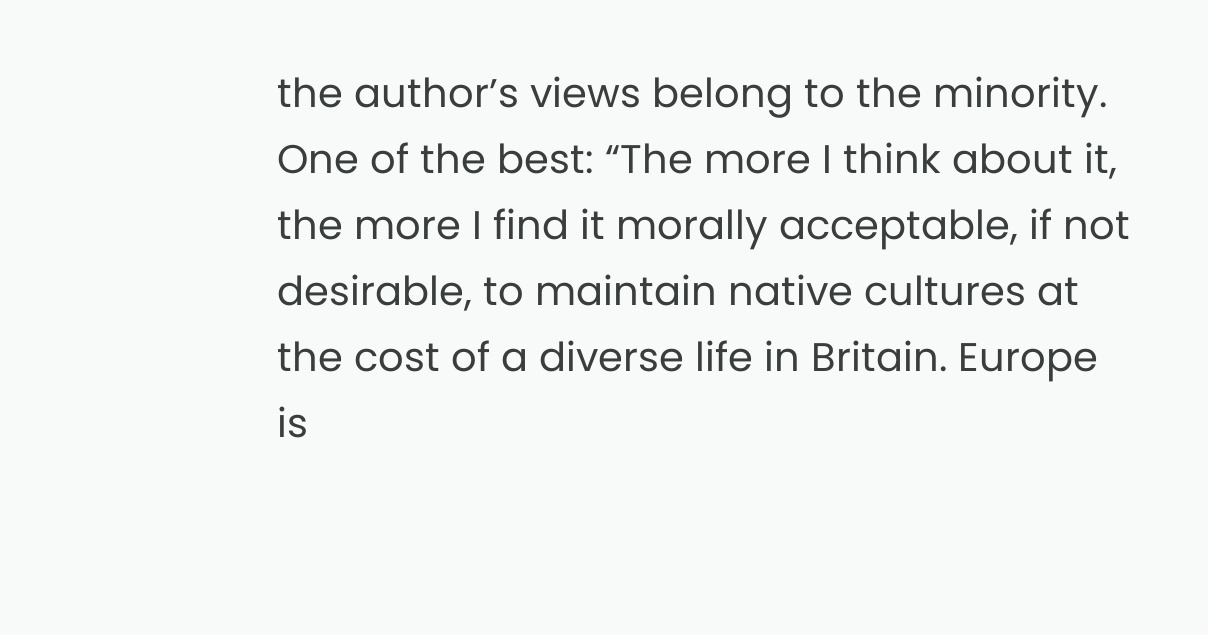the author’s views belong to the minority. One of the best: “The more I think about it, the more I find it morally acceptable, if not desirable, to maintain native cultures at the cost of a diverse life in Britain. Europe is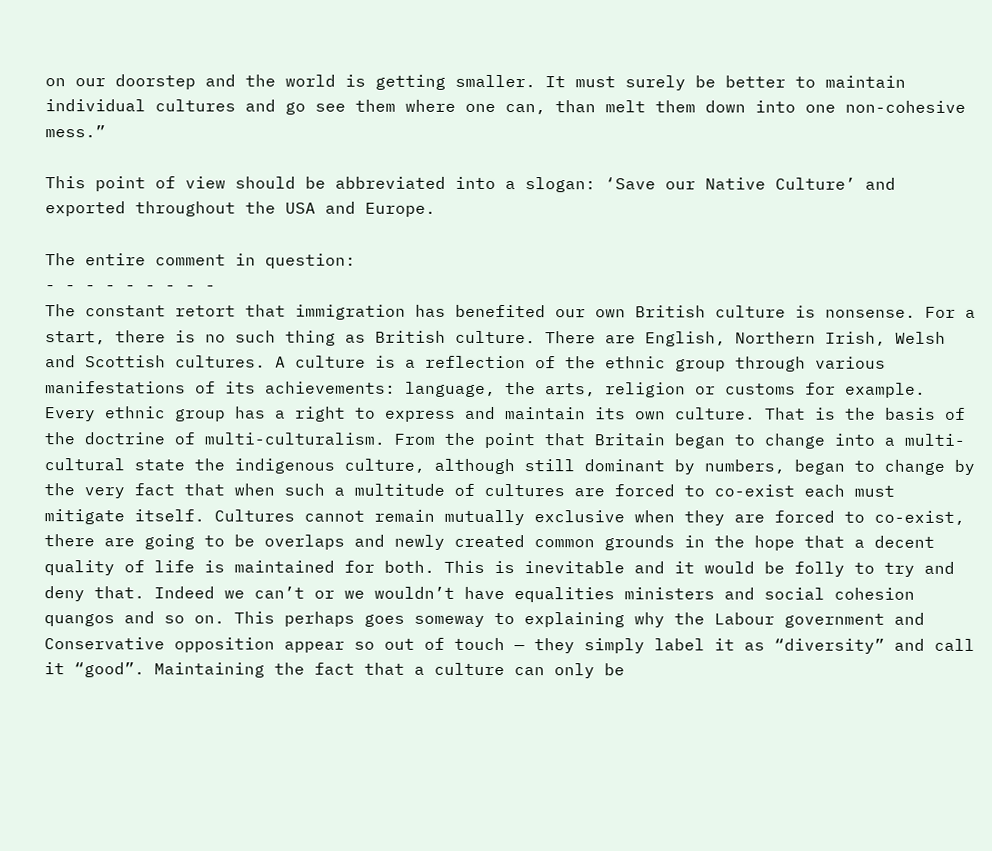on our doorstep and the world is getting smaller. It must surely be better to maintain individual cultures and go see them where one can, than melt them down into one non-cohesive mess.”

This point of view should be abbreviated into a slogan: ‘Save our Native Culture’ and exported throughout the USA and Europe.

The entire comment in question:
- - - - - - - - -
The constant retort that immigration has benefited our own British culture is nonsense. For a start, there is no such thing as British culture. There are English, Northern Irish, Welsh and Scottish cultures. A culture is a reflection of the ethnic group through various manifestations of its achievements: language, the arts, religion or customs for example. Every ethnic group has a right to express and maintain its own culture. That is the basis of the doctrine of multi-culturalism. From the point that Britain began to change into a multi-cultural state the indigenous culture, although still dominant by numbers, began to change by the very fact that when such a multitude of cultures are forced to co-exist each must mitigate itself. Cultures cannot remain mutually exclusive when they are forced to co-exist, there are going to be overlaps and newly created common grounds in the hope that a decent quality of life is maintained for both. This is inevitable and it would be folly to try and deny that. Indeed we can’t or we wouldn’t have equalities ministers and social cohesion quangos and so on. This perhaps goes someway to explaining why the Labour government and Conservative opposition appear so out of touch — they simply label it as “diversity” and call it “good”. Maintaining the fact that a culture can only be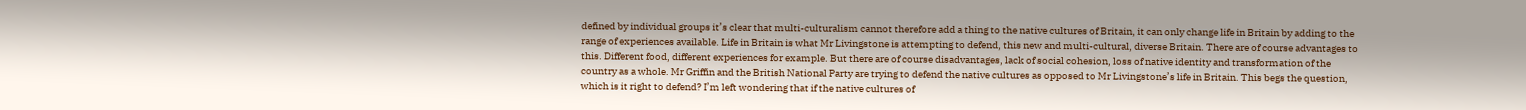defined by individual groups it’s clear that multi-culturalism cannot therefore add a thing to the native cultures of Britain, it can only change life in Britain by adding to the range of experiences available. Life in Britain is what Mr Livingstone is attempting to defend, this new and multi-cultural, diverse Britain. There are of course advantages to this. Different food, different experiences for example. But there are of course disadvantages, lack of social cohesion, loss of native identity and transformation of the country as a whole. Mr Griffin and the British National Party are trying to defend the native cultures as opposed to Mr Livingstone’s life in Britain. This begs the question, which is it right to defend? I’m left wondering that if the native cultures of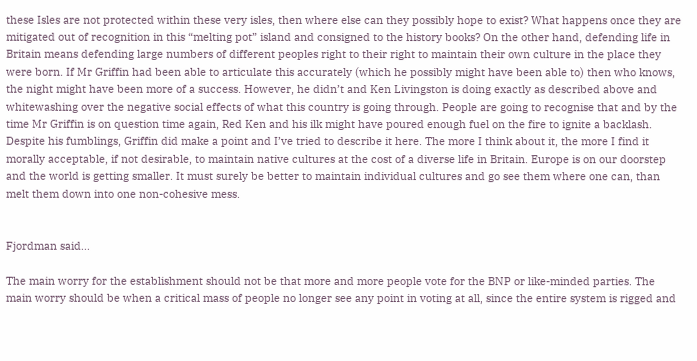these Isles are not protected within these very isles, then where else can they possibly hope to exist? What happens once they are mitigated out of recognition in this “melting pot” island and consigned to the history books? On the other hand, defending life in Britain means defending large numbers of different peoples right to their right to maintain their own culture in the place they were born. If Mr Griffin had been able to articulate this accurately (which he possibly might have been able to) then who knows, the night might have been more of a success. However, he didn’t and Ken Livingston is doing exactly as described above and whitewashing over the negative social effects of what this country is going through. People are going to recognise that and by the time Mr Griffin is on question time again, Red Ken and his ilk might have poured enough fuel on the fire to ignite a backlash. Despite his fumblings, Griffin did make a point and I’ve tried to describe it here. The more I think about it, the more I find it morally acceptable, if not desirable, to maintain native cultures at the cost of a diverse life in Britain. Europe is on our doorstep and the world is getting smaller. It must surely be better to maintain individual cultures and go see them where one can, than melt them down into one non-cohesive mess.


Fjordman said...

The main worry for the establishment should not be that more and more people vote for the BNP or like-minded parties. The main worry should be when a critical mass of people no longer see any point in voting at all, since the entire system is rigged and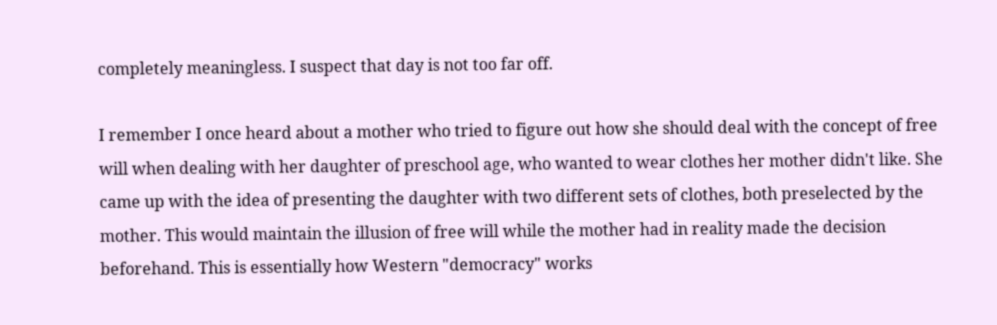completely meaningless. I suspect that day is not too far off.

I remember I once heard about a mother who tried to figure out how she should deal with the concept of free will when dealing with her daughter of preschool age, who wanted to wear clothes her mother didn't like. She came up with the idea of presenting the daughter with two different sets of clothes, both preselected by the mother. This would maintain the illusion of free will while the mother had in reality made the decision beforehand. This is essentially how Western "democracy" works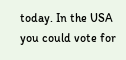today. In the USA you could vote for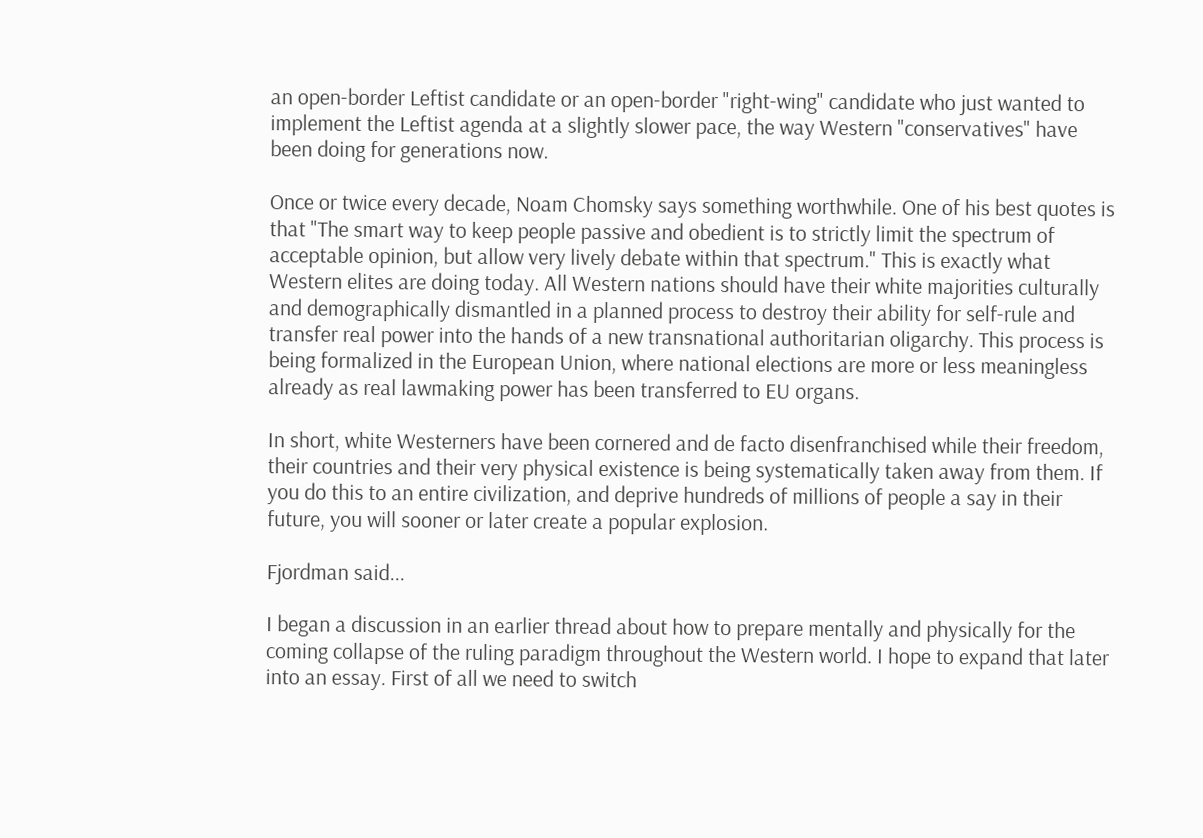an open-border Leftist candidate or an open-border "right-wing" candidate who just wanted to implement the Leftist agenda at a slightly slower pace, the way Western "conservatives" have been doing for generations now.

Once or twice every decade, Noam Chomsky says something worthwhile. One of his best quotes is that "The smart way to keep people passive and obedient is to strictly limit the spectrum of acceptable opinion, but allow very lively debate within that spectrum." This is exactly what Western elites are doing today. All Western nations should have their white majorities culturally and demographically dismantled in a planned process to destroy their ability for self-rule and transfer real power into the hands of a new transnational authoritarian oligarchy. This process is being formalized in the European Union, where national elections are more or less meaningless already as real lawmaking power has been transferred to EU organs.

In short, white Westerners have been cornered and de facto disenfranchised while their freedom, their countries and their very physical existence is being systematically taken away from them. If you do this to an entire civilization, and deprive hundreds of millions of people a say in their future, you will sooner or later create a popular explosion.

Fjordman said...

I began a discussion in an earlier thread about how to prepare mentally and physically for the coming collapse of the ruling paradigm throughout the Western world. I hope to expand that later into an essay. First of all we need to switch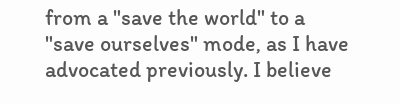from a "save the world" to a "save ourselves" mode, as I have advocated previously. I believe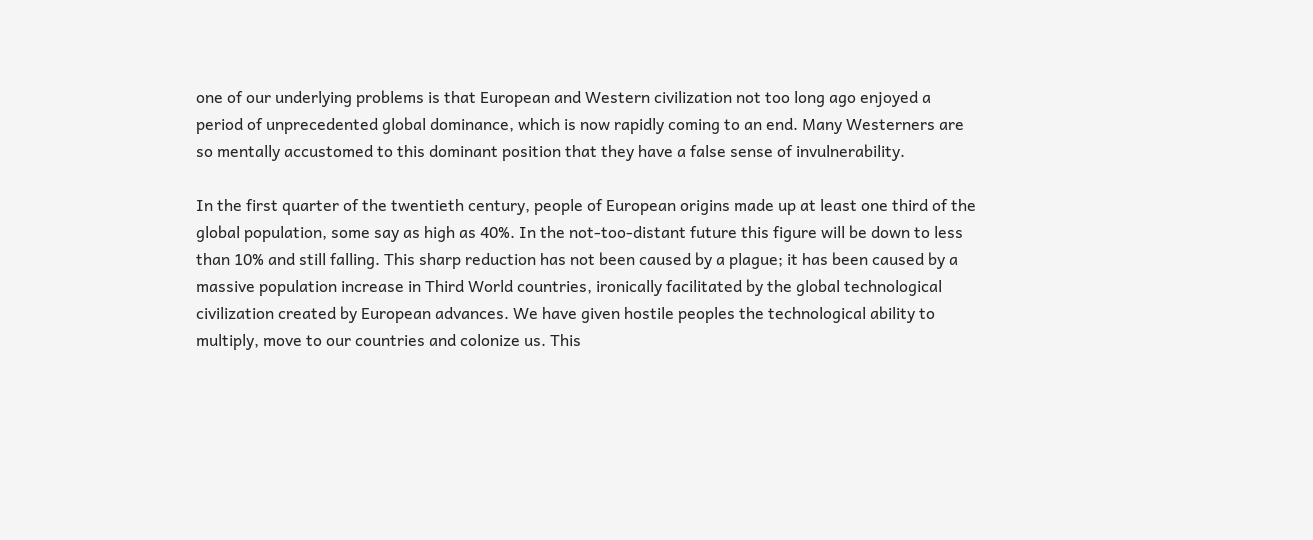one of our underlying problems is that European and Western civilization not too long ago enjoyed a period of unprecedented global dominance, which is now rapidly coming to an end. Many Westerners are so mentally accustomed to this dominant position that they have a false sense of invulnerability.

In the first quarter of the twentieth century, people of European origins made up at least one third of the global population, some say as high as 40%. In the not-too-distant future this figure will be down to less than 10% and still falling. This sharp reduction has not been caused by a plague; it has been caused by a massive population increase in Third World countries, ironically facilitated by the global technological civilization created by European advances. We have given hostile peoples the technological ability to multiply, move to our countries and colonize us. This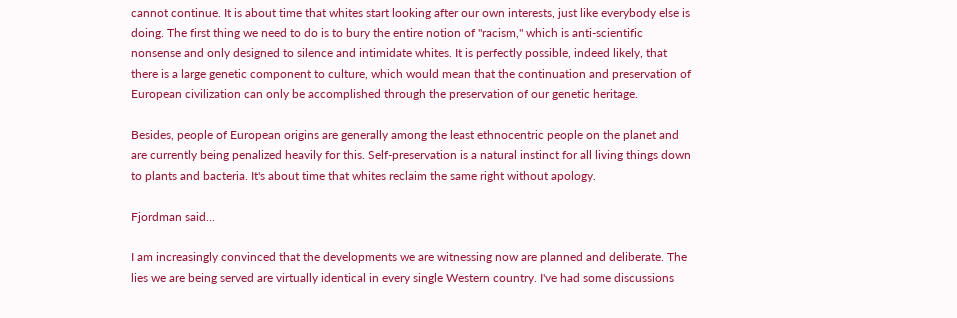cannot continue. It is about time that whites start looking after our own interests, just like everybody else is doing. The first thing we need to do is to bury the entire notion of "racism," which is anti-scientific nonsense and only designed to silence and intimidate whites. It is perfectly possible, indeed likely, that there is a large genetic component to culture, which would mean that the continuation and preservation of European civilization can only be accomplished through the preservation of our genetic heritage.

Besides, people of European origins are generally among the least ethnocentric people on the planet and are currently being penalized heavily for this. Self-preservation is a natural instinct for all living things down to plants and bacteria. It's about time that whites reclaim the same right without apology.

Fjordman said...

I am increasingly convinced that the developments we are witnessing now are planned and deliberate. The lies we are being served are virtually identical in every single Western country. I've had some discussions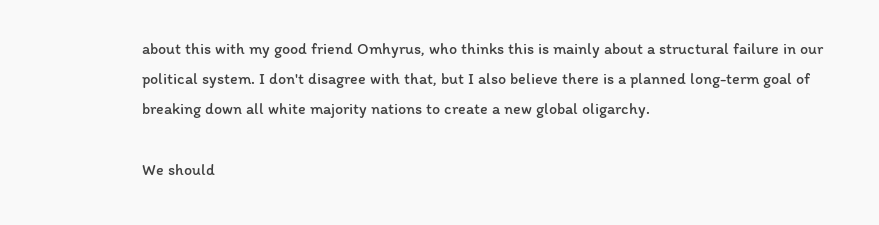about this with my good friend Omhyrus, who thinks this is mainly about a structural failure in our political system. I don't disagree with that, but I also believe there is a planned long-term goal of breaking down all white majority nations to create a new global oligarchy.

We should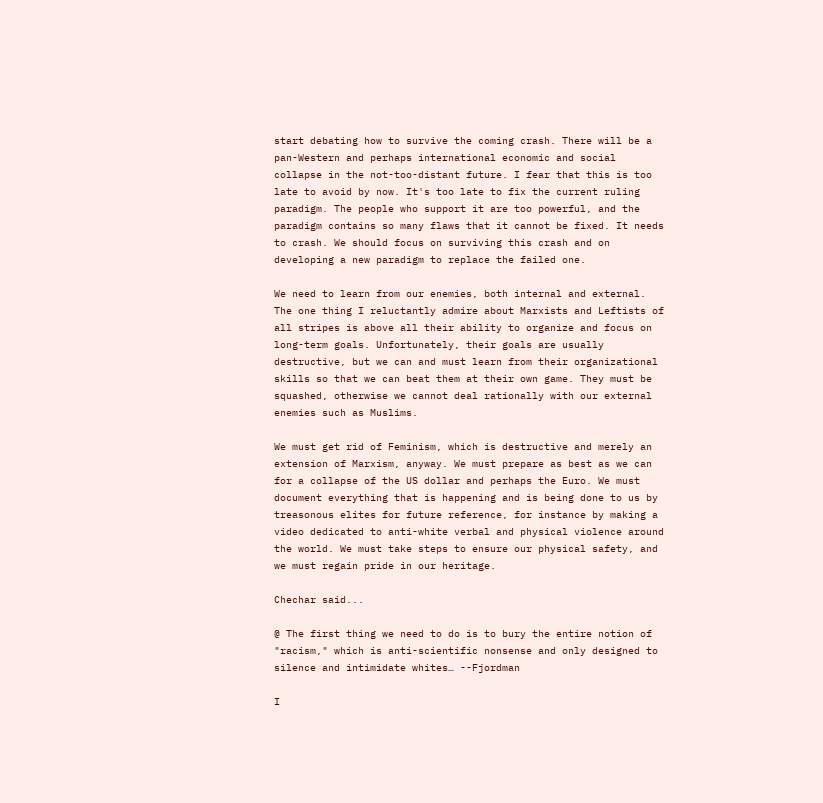start debating how to survive the coming crash. There will be a pan-Western and perhaps international economic and social collapse in the not-too-distant future. I fear that this is too late to avoid by now. It's too late to fix the current ruling paradigm. The people who support it are too powerful, and the paradigm contains so many flaws that it cannot be fixed. It needs to crash. We should focus on surviving this crash and on developing a new paradigm to replace the failed one.

We need to learn from our enemies, both internal and external. The one thing I reluctantly admire about Marxists and Leftists of all stripes is above all their ability to organize and focus on long-term goals. Unfortunately, their goals are usually destructive, but we can and must learn from their organizational skills so that we can beat them at their own game. They must be squashed, otherwise we cannot deal rationally with our external enemies such as Muslims.

We must get rid of Feminism, which is destructive and merely an extension of Marxism, anyway. We must prepare as best as we can for a collapse of the US dollar and perhaps the Euro. We must document everything that is happening and is being done to us by treasonous elites for future reference, for instance by making a video dedicated to anti-white verbal and physical violence around the world. We must take steps to ensure our physical safety, and we must regain pride in our heritage.

Chechar said...

@ The first thing we need to do is to bury the entire notion of "racism," which is anti-scientific nonsense and only designed to silence and intimidate whites… --Fjordman

I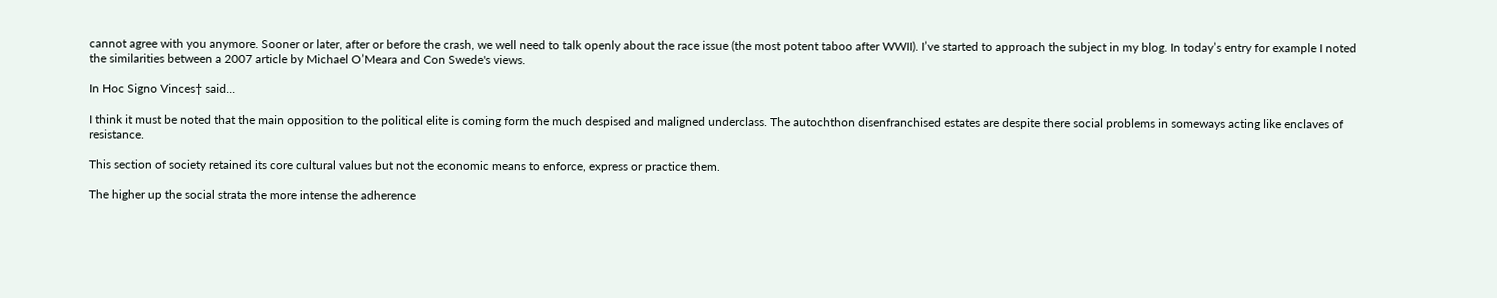cannot agree with you anymore. Sooner or later, after or before the crash, we well need to talk openly about the race issue (the most potent taboo after WWII). I’ve started to approach the subject in my blog. In today’s entry for example I noted the similarities between a 2007 article by Michael O’Meara and Con Swede's views.

In Hoc Signo Vinces† said...

I think it must be noted that the main opposition to the political elite is coming form the much despised and maligned underclass. The autochthon disenfranchised estates are despite there social problems in someways acting like enclaves of resistance.

This section of society retained its core cultural values but not the economic means to enforce, express or practice them.

The higher up the social strata the more intense the adherence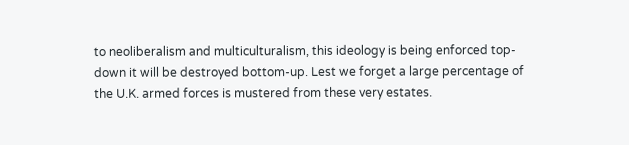to neoliberalism and multiculturalism, this ideology is being enforced top-down it will be destroyed bottom-up. Lest we forget a large percentage of the U.K. armed forces is mustered from these very estates.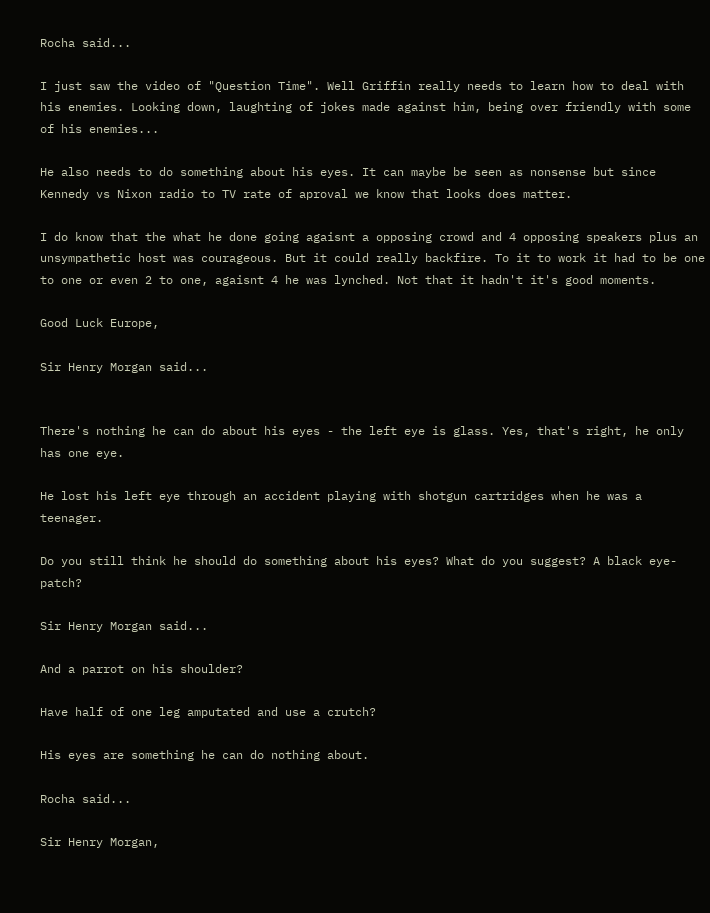Rocha said...

I just saw the video of "Question Time". Well Griffin really needs to learn how to deal with his enemies. Looking down, laughting of jokes made against him, being over friendly with some of his enemies...

He also needs to do something about his eyes. It can maybe be seen as nonsense but since Kennedy vs Nixon radio to TV rate of aproval we know that looks does matter.

I do know that the what he done going agaisnt a opposing crowd and 4 opposing speakers plus an unsympathetic host was courageous. But it could really backfire. To it to work it had to be one to one or even 2 to one, agaisnt 4 he was lynched. Not that it hadn't it's good moments.

Good Luck Europe,

Sir Henry Morgan said...


There's nothing he can do about his eyes - the left eye is glass. Yes, that's right, he only has one eye.

He lost his left eye through an accident playing with shotgun cartridges when he was a teenager.

Do you still think he should do something about his eyes? What do you suggest? A black eye-patch?

Sir Henry Morgan said...

And a parrot on his shoulder?

Have half of one leg amputated and use a crutch?

His eyes are something he can do nothing about.

Rocha said...

Sir Henry Morgan,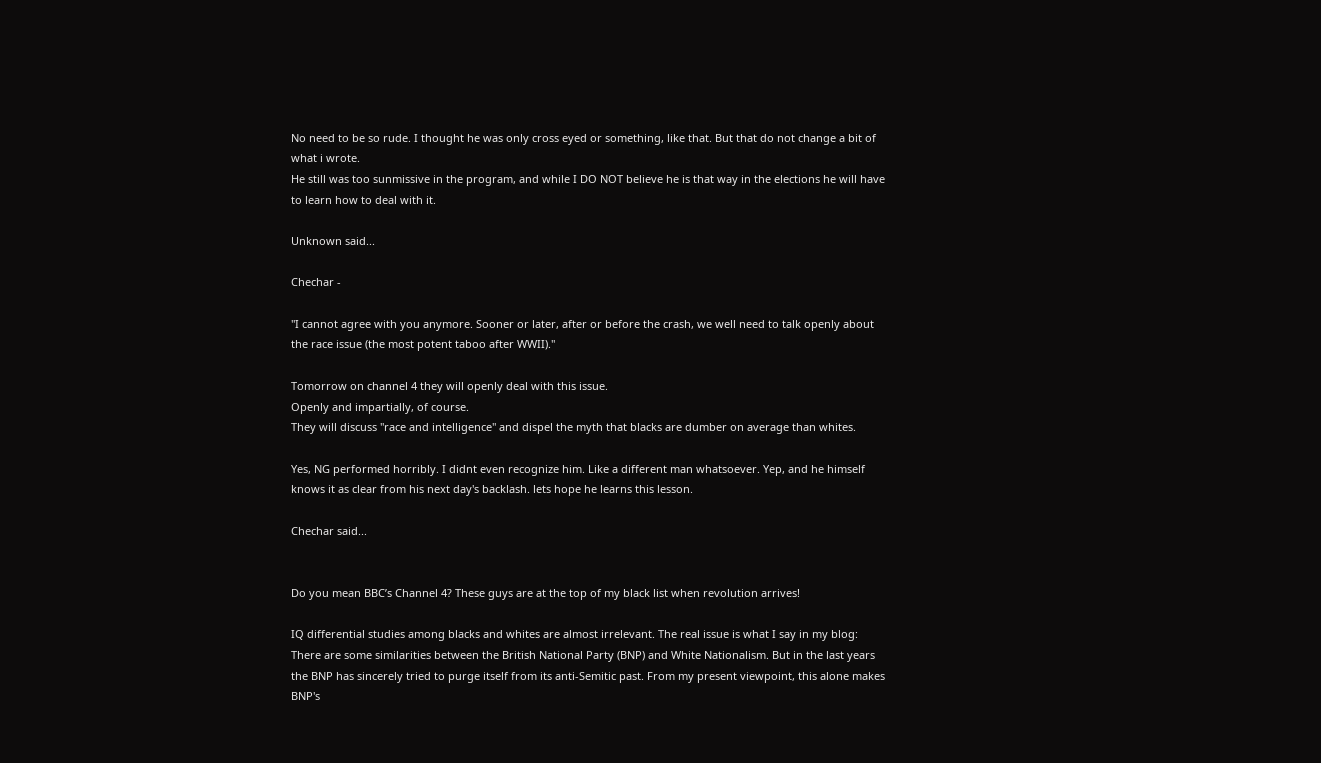No need to be so rude. I thought he was only cross eyed or something, like that. But that do not change a bit of what i wrote.
He still was too sunmissive in the program, and while I DO NOT believe he is that way in the elections he will have to learn how to deal with it.

Unknown said...

Chechar -

"I cannot agree with you anymore. Sooner or later, after or before the crash, we well need to talk openly about the race issue (the most potent taboo after WWII)."

Tomorrow on channel 4 they will openly deal with this issue.
Openly and impartially, of course.
They will discuss "race and intelligence" and dispel the myth that blacks are dumber on average than whites.

Yes, NG performed horribly. I didnt even recognize him. Like a different man whatsoever. Yep, and he himself knows it as clear from his next day's backlash. lets hope he learns this lesson.

Chechar said...


Do you mean BBC’s Channel 4? These guys are at the top of my black list when revolution arrives!

IQ differential studies among blacks and whites are almost irrelevant. The real issue is what I say in my blog: There are some similarities between the British National Party (BNP) and White Nationalism. But in the last years the BNP has sincerely tried to purge itself from its anti-Semitic past. From my present viewpoint, this alone makes BNP's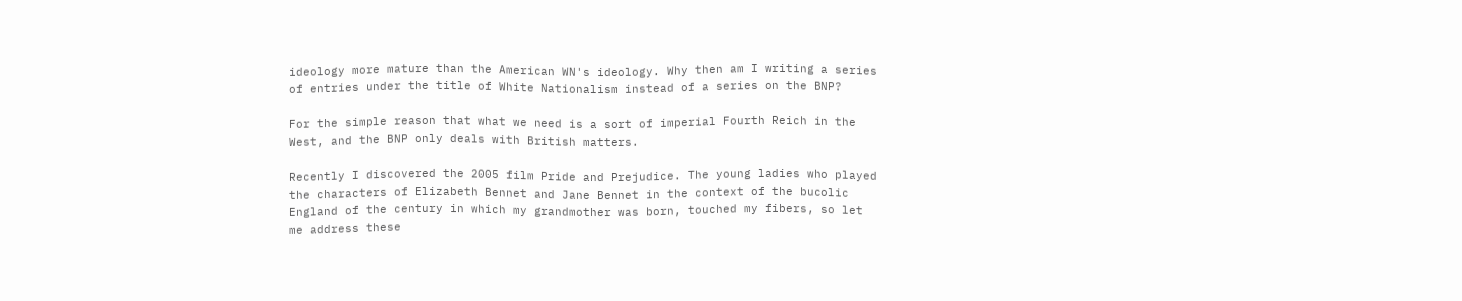ideology more mature than the American WN's ideology. Why then am I writing a series of entries under the title of White Nationalism instead of a series on the BNP?

For the simple reason that what we need is a sort of imperial Fourth Reich in the West, and the BNP only deals with British matters.

Recently I discovered the 2005 film Pride and Prejudice. The young ladies who played the characters of Elizabeth Bennet and Jane Bennet in the context of the bucolic England of the century in which my grandmother was born, touched my fibers, so let me address these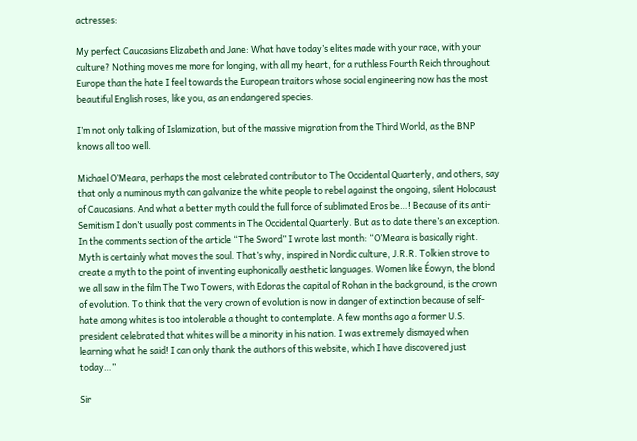actresses:

My perfect Caucasians Elizabeth and Jane: What have today’s elites made with your race, with your culture? Nothing moves me more for longing, with all my heart, for a ruthless Fourth Reich throughout Europe than the hate I feel towards the European traitors whose social engineering now has the most beautiful English roses, like you, as an endangered species.

I’m not only talking of Islamization, but of the massive migration from the Third World, as the BNP knows all too well.

Michael O’Meara, perhaps the most celebrated contributor to The Occidental Quarterly, and others, say that only a numinous myth can galvanize the white people to rebel against the ongoing, silent Holocaust of Caucasians. And what a better myth could the full force of sublimated Eros be…! Because of its anti-Semitism I don’t usually post comments in The Occidental Quarterly. But as to date there’s an exception. In the comments section of the article “The Sword” I wrote last month: “O’Meara is basically right. Myth is certainly what moves the soul. That’s why, inspired in Nordic culture, J.R.R. Tolkien strove to create a myth to the point of inventing euphonically aesthetic languages. Women like Éowyn, the blond we all saw in the film The Two Towers, with Edoras the capital of Rohan in the background, is the crown of evolution. To think that the very crown of evolution is now in danger of extinction because of self-hate among whites is too intolerable a thought to contemplate. A few months ago a former U.S. president celebrated that whites will be a minority in his nation. I was extremely dismayed when learning what he said! I can only thank the authors of this website, which I have discovered just today…”

Sir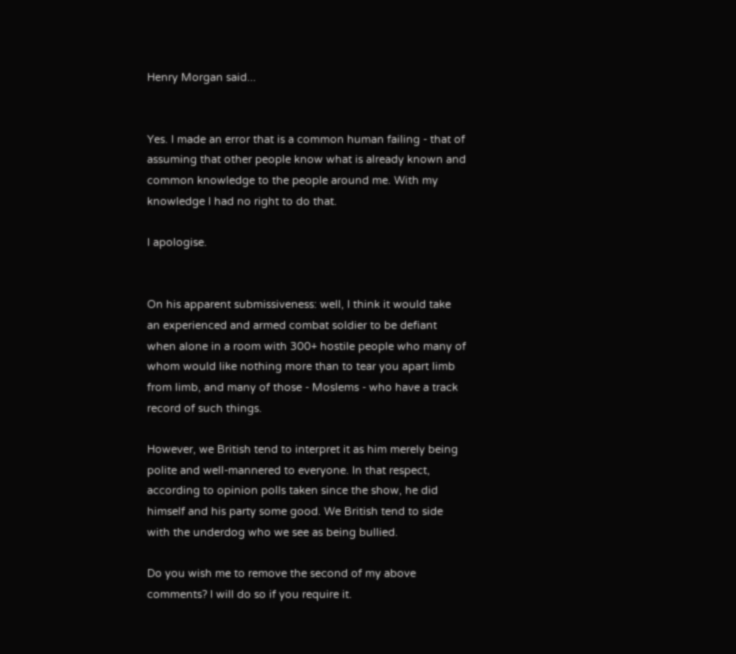Henry Morgan said...


Yes. I made an error that is a common human failing - that of assuming that other people know what is already known and common knowledge to the people around me. With my knowledge I had no right to do that.

I apologise.


On his apparent submissiveness: well, I think it would take an experienced and armed combat soldier to be defiant when alone in a room with 300+ hostile people who many of whom would like nothing more than to tear you apart limb from limb, and many of those - Moslems - who have a track record of such things.

However, we British tend to interpret it as him merely being polite and well-mannered to everyone. In that respect, according to opinion polls taken since the show, he did himself and his party some good. We British tend to side with the underdog who we see as being bullied.

Do you wish me to remove the second of my above comments? I will do so if you require it.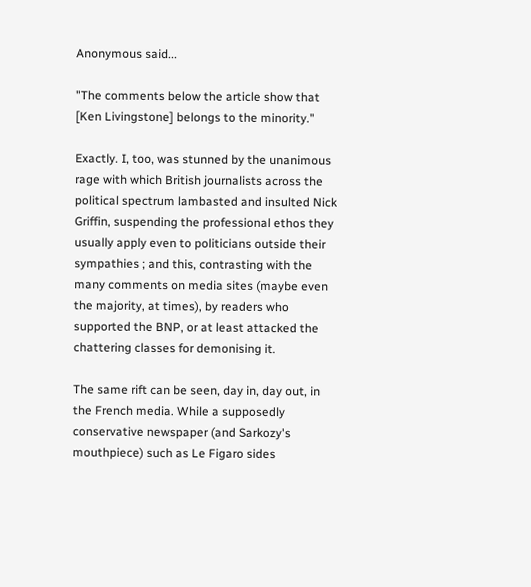Anonymous said...

"The comments below the article show that [Ken Livingstone] belongs to the minority."

Exactly. I, too, was stunned by the unanimous rage with which British journalists across the political spectrum lambasted and insulted Nick Griffin, suspending the professional ethos they usually apply even to politicians outside their sympathies ; and this, contrasting with the many comments on media sites (maybe even the majority, at times), by readers who supported the BNP, or at least attacked the chattering classes for demonising it.

The same rift can be seen, day in, day out, in the French media. While a supposedly conservative newspaper (and Sarkozy's mouthpiece) such as Le Figaro sides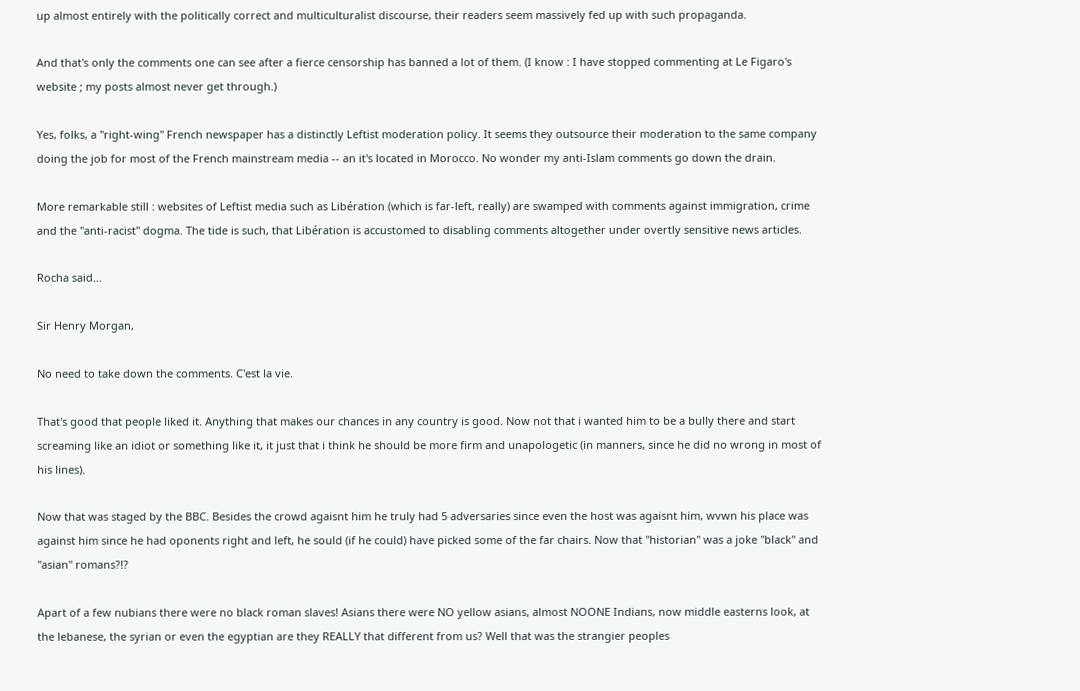up almost entirely with the politically correct and multiculturalist discourse, their readers seem massively fed up with such propaganda.

And that's only the comments one can see after a fierce censorship has banned a lot of them. (I know : I have stopped commenting at Le Figaro's website ; my posts almost never get through.)

Yes, folks, a "right-wing" French newspaper has a distinctly Leftist moderation policy. It seems they outsource their moderation to the same company doing the job for most of the French mainstream media -- an it's located in Morocco. No wonder my anti-Islam comments go down the drain.

More remarkable still : websites of Leftist media such as Libération (which is far-left, really) are swamped with comments against immigration, crime and the "anti-racist" dogma. The tide is such, that Libération is accustomed to disabling comments altogether under overtly sensitive news articles.

Rocha said...

Sir Henry Morgan,

No need to take down the comments. C'est la vie.

That's good that people liked it. Anything that makes our chances in any country is good. Now not that i wanted him to be a bully there and start screaming like an idiot or something like it, it just that i think he should be more firm and unapologetic (in manners, since he did no wrong in most of his lines).

Now that was staged by the BBC. Besides the crowd agaisnt him he truly had 5 adversaries since even the host was agaisnt him, wvwn his place was against him since he had oponents right and left, he sould (if he could) have picked some of the far chairs. Now that "historian" was a joke "black" and "asian" romans?!?

Apart of a few nubians there were no black roman slaves! Asians there were NO yellow asians, almost NOONE Indians, now middle easterns look, at the lebanese, the syrian or even the egyptian are they REALLY that different from us? Well that was the strangier peoples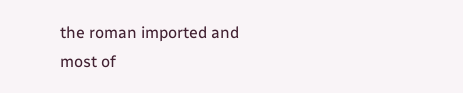the roman imported and most of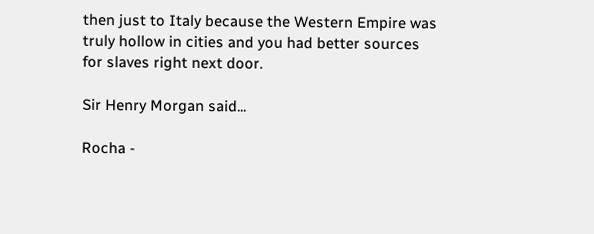then just to Italy because the Western Empire was truly hollow in cities and you had better sources for slaves right next door.

Sir Henry Morgan said...

Rocha -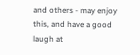and others - may enjoy this, and have a good laugh at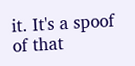it. It's a spoof of that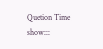Quetion Time show:::